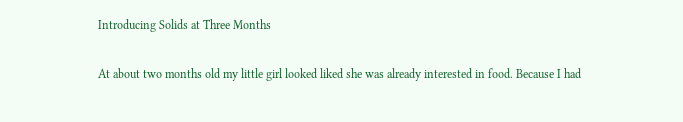Introducing Solids at Three Months

At about two months old my little girl looked liked she was already interested in food. Because I had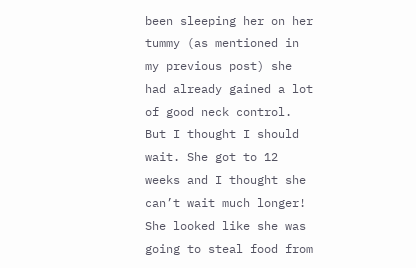been sleeping her on her tummy (as mentioned in my previous post) she had already gained a lot of good neck control. But I thought I should wait. She got to 12 weeks and I thought she can’t wait much longer! She looked like she was going to steal food from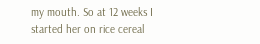my mouth. So at 12 weeks I started her on rice cereal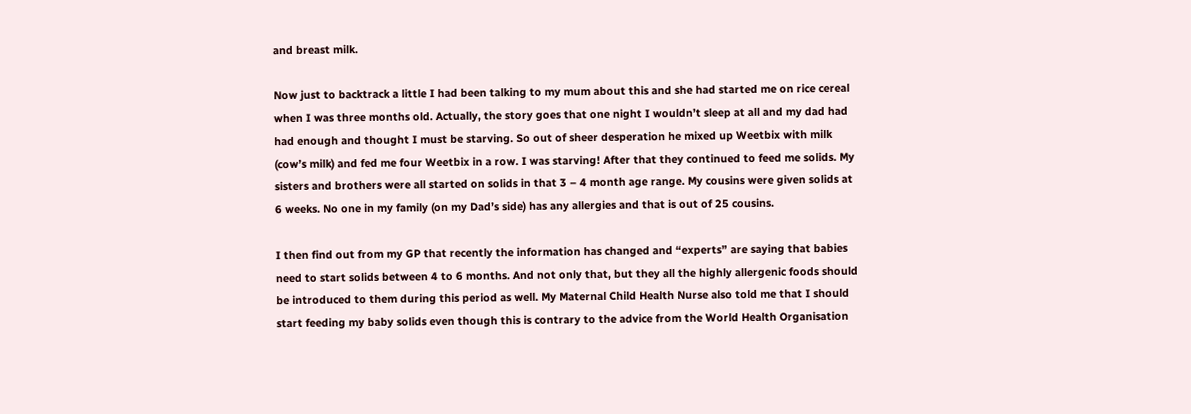and breast milk.

Now just to backtrack a little I had been talking to my mum about this and she had started me on rice cereal when I was three months old. Actually, the story goes that one night I wouldn’t sleep at all and my dad had had enough and thought I must be starving. So out of sheer desperation he mixed up Weetbix with milk (cow’s milk) and fed me four Weetbix in a row. I was starving! After that they continued to feed me solids. My sisters and brothers were all started on solids in that 3 – 4 month age range. My cousins were given solids at 6 weeks. No one in my family (on my Dad’s side) has any allergies and that is out of 25 cousins.

I then find out from my GP that recently the information has changed and “experts” are saying that babies need to start solids between 4 to 6 months. And not only that, but they all the highly allergenic foods should be introduced to them during this period as well. My Maternal Child Health Nurse also told me that I should start feeding my baby solids even though this is contrary to the advice from the World Health Organisation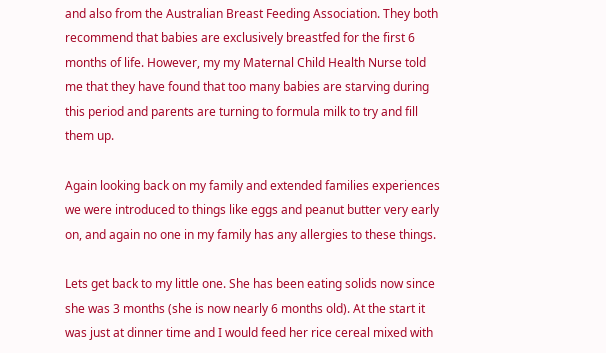and also from the Australian Breast Feeding Association. They both recommend that babies are exclusively breastfed for the first 6 months of life. However, my my Maternal Child Health Nurse told me that they have found that too many babies are starving during this period and parents are turning to formula milk to try and fill them up.

Again looking back on my family and extended families experiences we were introduced to things like eggs and peanut butter very early on, and again no one in my family has any allergies to these things.

Lets get back to my little one. She has been eating solids now since she was 3 months (she is now nearly 6 months old). At the start it was just at dinner time and I would feed her rice cereal mixed with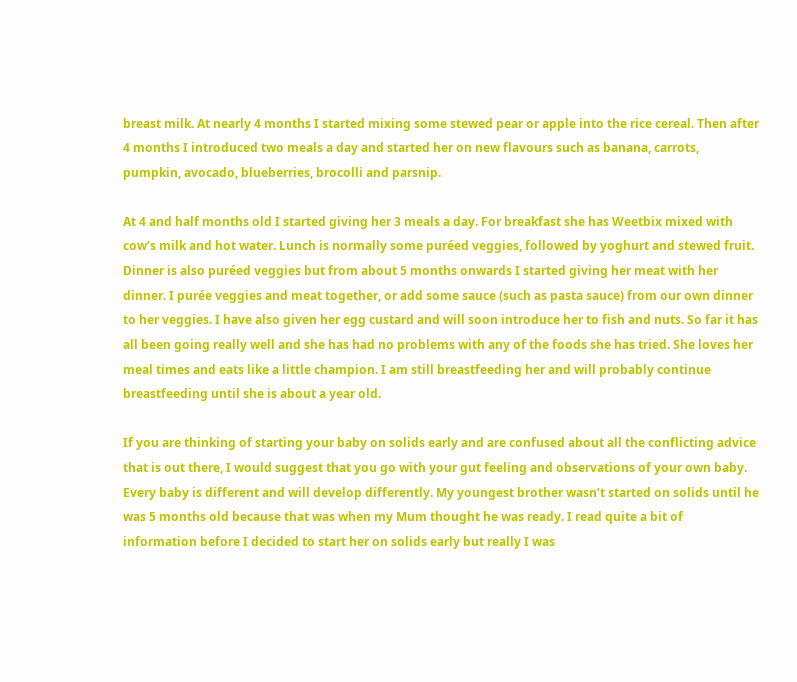breast milk. At nearly 4 months I started mixing some stewed pear or apple into the rice cereal. Then after 4 months I introduced two meals a day and started her on new flavours such as banana, carrots, pumpkin, avocado, blueberries, brocolli and parsnip.

At 4 and half months old I started giving her 3 meals a day. For breakfast she has Weetbix mixed with cow’s milk and hot water. Lunch is normally some puréed veggies, followed by yoghurt and stewed fruit. Dinner is also puréed veggies but from about 5 months onwards I started giving her meat with her dinner. I purée veggies and meat together, or add some sauce (such as pasta sauce) from our own dinner to her veggies. I have also given her egg custard and will soon introduce her to fish and nuts. So far it has all been going really well and she has had no problems with any of the foods she has tried. She loves her meal times and eats like a little champion. I am still breastfeeding her and will probably continue breastfeeding until she is about a year old.

If you are thinking of starting your baby on solids early and are confused about all the conflicting advice that is out there, I would suggest that you go with your gut feeling and observations of your own baby. Every baby is different and will develop differently. My youngest brother wasn’t started on solids until he was 5 months old because that was when my Mum thought he was ready. I read quite a bit of information before I decided to start her on solids early but really I was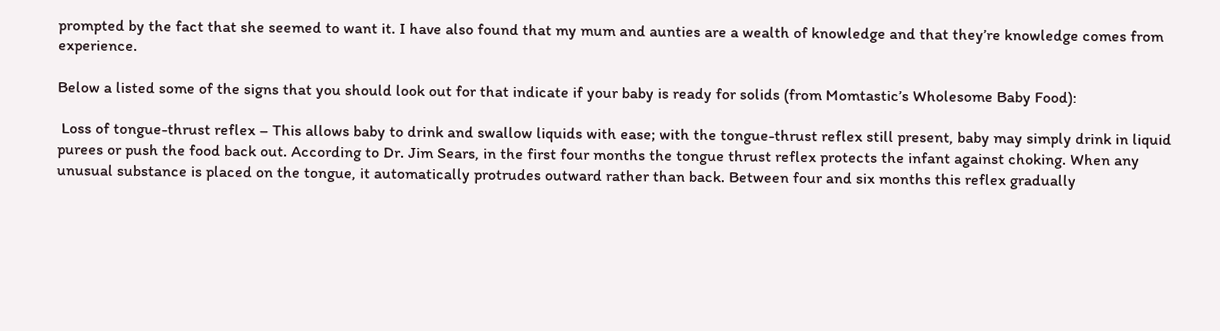prompted by the fact that she seemed to want it. I have also found that my mum and aunties are a wealth of knowledge and that they’re knowledge comes from experience.

Below a listed some of the signs that you should look out for that indicate if your baby is ready for solids (from Momtastic’s Wholesome Baby Food):

 Loss of tongue-thrust reflex – This allows baby to drink and swallow liquids with ease; with the tongue-thrust reflex still present, baby may simply drink in liquid purees or push the food back out. According to Dr. Jim Sears, in the first four months the tongue thrust reflex protects the infant against choking. When any unusual substance is placed on the tongue, it automatically protrudes outward rather than back. Between four and six months this reflex gradually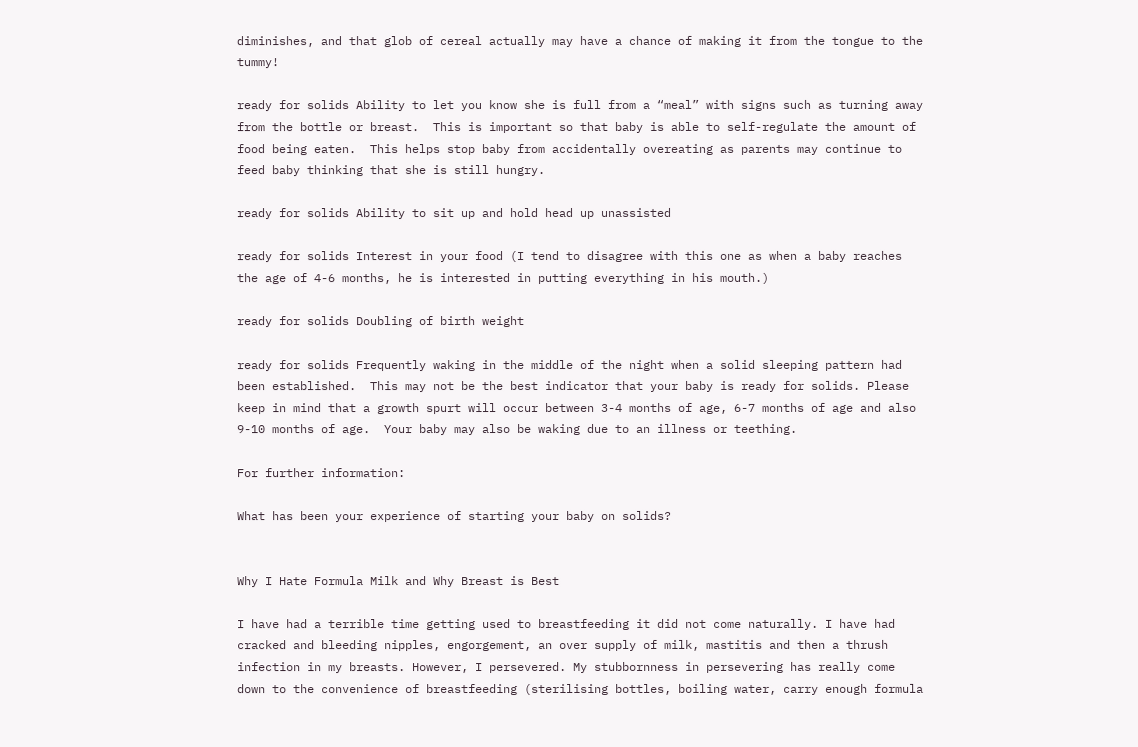diminishes, and that glob of cereal actually may have a chance of making it from the tongue to the tummy!

ready for solids Ability to let you know she is full from a “meal” with signs such as turning away from the bottle or breast.  This is important so that baby is able to self-regulate the amount of food being eaten.  This helps stop baby from accidentally overeating as parents may continue to feed baby thinking that she is still hungry.

ready for solids Ability to sit up and hold head up unassisted

ready for solids Interest in your food (I tend to disagree with this one as when a baby reaches the age of 4-6 months, he is interested in putting everything in his mouth.)

ready for solids Doubling of birth weight

ready for solids Frequently waking in the middle of the night when a solid sleeping pattern had been established.  This may not be the best indicator that your baby is ready for solids. Please keep in mind that a growth spurt will occur between 3-4 months of age, 6-7 months of age and also 9-10 months of age.  Your baby may also be waking due to an illness or teething.

For further information:

What has been your experience of starting your baby on solids?


Why I Hate Formula Milk and Why Breast is Best

I have had a terrible time getting used to breastfeeding it did not come naturally. I have had cracked and bleeding nipples, engorgement, an over supply of milk, mastitis and then a thrush infection in my breasts. However, I persevered. My stubbornness in persevering has really come down to the convenience of breastfeeding (sterilising bottles, boiling water, carry enough formula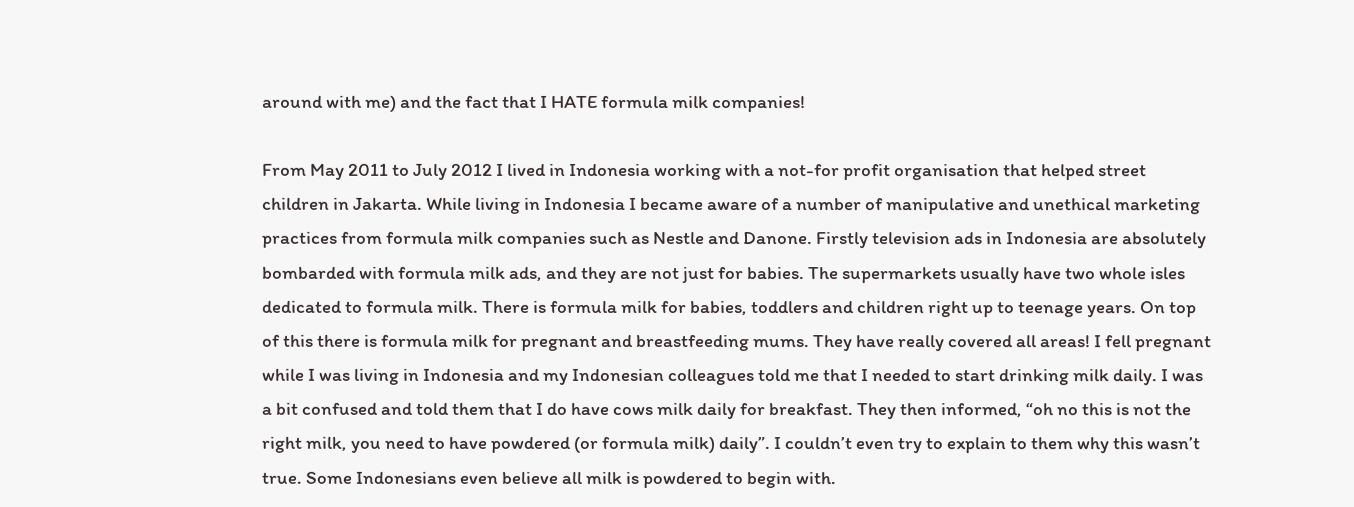around with me) and the fact that I HATE formula milk companies!

From May 2011 to July 2012 I lived in Indonesia working with a not-for profit organisation that helped street children in Jakarta. While living in Indonesia I became aware of a number of manipulative and unethical marketing practices from formula milk companies such as Nestle and Danone. Firstly television ads in Indonesia are absolutely bombarded with formula milk ads, and they are not just for babies. The supermarkets usually have two whole isles dedicated to formula milk. There is formula milk for babies, toddlers and children right up to teenage years. On top of this there is formula milk for pregnant and breastfeeding mums. They have really covered all areas! I fell pregnant while I was living in Indonesia and my Indonesian colleagues told me that I needed to start drinking milk daily. I was a bit confused and told them that I do have cows milk daily for breakfast. They then informed, “oh no this is not the right milk, you need to have powdered (or formula milk) daily”. I couldn’t even try to explain to them why this wasn’t true. Some Indonesians even believe all milk is powdered to begin with.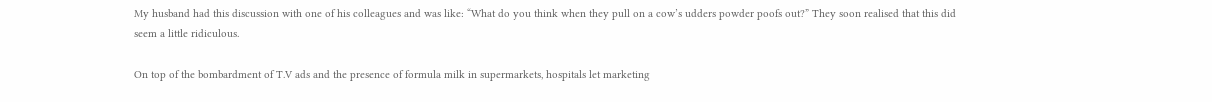My husband had this discussion with one of his colleagues and was like: “What do you think when they pull on a cow’s udders powder poofs out?” They soon realised that this did seem a little ridiculous.

On top of the bombardment of T.V ads and the presence of formula milk in supermarkets, hospitals let marketing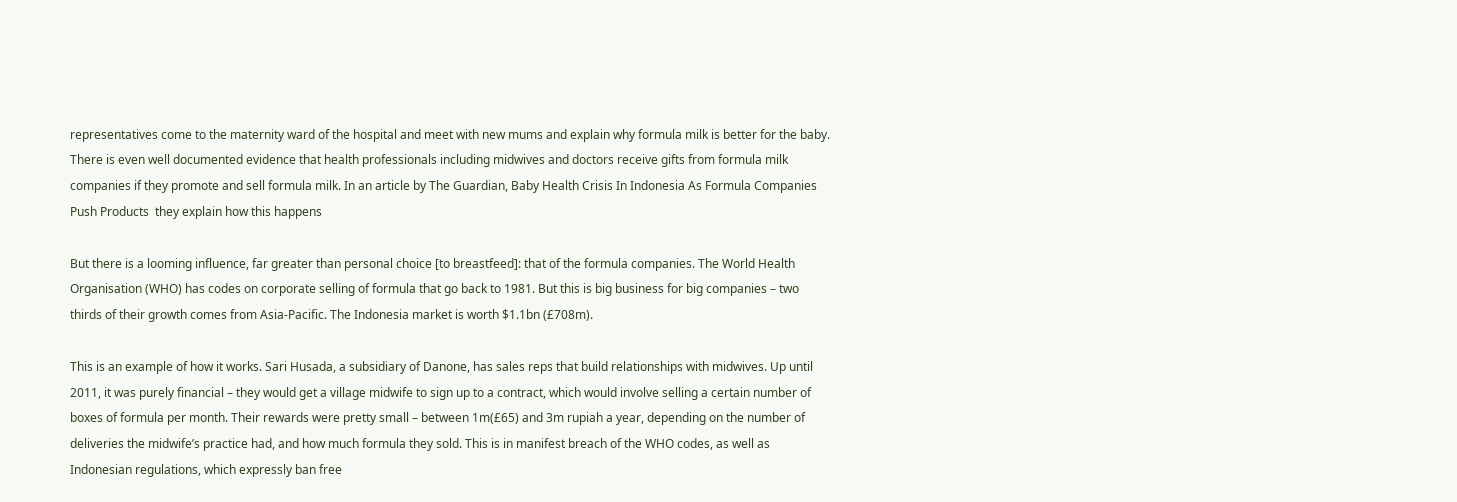representatives come to the maternity ward of the hospital and meet with new mums and explain why formula milk is better for the baby. There is even well documented evidence that health professionals including midwives and doctors receive gifts from formula milk companies if they promote and sell formula milk. In an article by The Guardian, Baby Health Crisis In Indonesia As Formula Companies Push Products  they explain how this happens

But there is a looming influence, far greater than personal choice [to breastfeed]: that of the formula companies. The World Health Organisation (WHO) has codes on corporate selling of formula that go back to 1981. But this is big business for big companies – two thirds of their growth comes from Asia-Pacific. The Indonesia market is worth $1.1bn (£708m).

This is an example of how it works. Sari Husada, a subsidiary of Danone, has sales reps that build relationships with midwives. Up until 2011, it was purely financial – they would get a village midwife to sign up to a contract, which would involve selling a certain number of boxes of formula per month. Their rewards were pretty small – between 1m(£65) and 3m rupiah a year, depending on the number of deliveries the midwife’s practice had, and how much formula they sold. This is in manifest breach of the WHO codes, as well as Indonesian regulations, which expressly ban free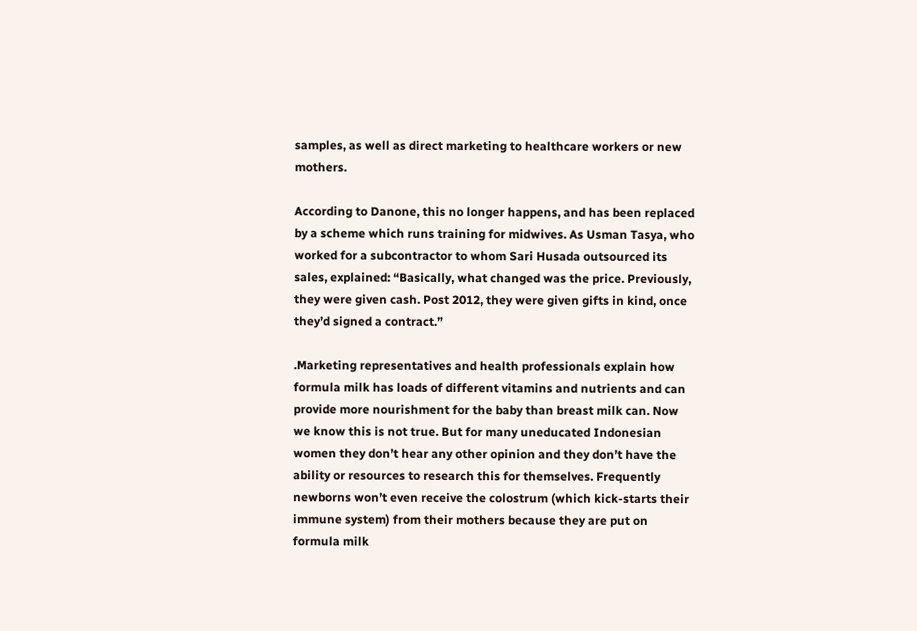samples, as well as direct marketing to healthcare workers or new mothers.

According to Danone, this no longer happens, and has been replaced by a scheme which runs training for midwives. As Usman Tasya, who worked for a subcontractor to whom Sari Husada outsourced its sales, explained: “Basically, what changed was the price. Previously, they were given cash. Post 2012, they were given gifts in kind, once they’d signed a contract.”

.Marketing representatives and health professionals explain how formula milk has loads of different vitamins and nutrients and can provide more nourishment for the baby than breast milk can. Now we know this is not true. But for many uneducated Indonesian women they don’t hear any other opinion and they don’t have the ability or resources to research this for themselves. Frequently newborns won’t even receive the colostrum (which kick-starts their immune system) from their mothers because they are put on formula milk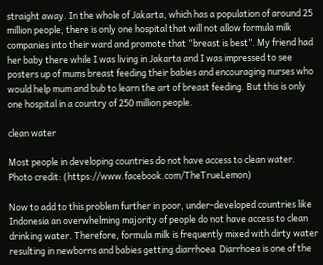straight away. In the whole of Jakarta, which has a population of around 25 million people, there is only one hospital that will not allow formula milk companies into their ward and promote that “breast is best”. My friend had her baby there while I was living in Jakarta and I was impressed to see posters up of mums breast feeding their babies and encouraging nurses who would help mum and bub to learn the art of breast feeding. But this is only one hospital in a country of 250 million people.

clean water

Most people in developing countries do not have access to clean water.
Photo credit: (https://www.facebook.com/TheTrueLemon)

Now to add to this problem further in poor, under-developed countries like Indonesia an overwhelming majority of people do not have access to clean drinking water. Therefore, formula milk is frequently mixed with dirty water resulting in newborns and babies getting diarrhoea  Diarrhoea is one of the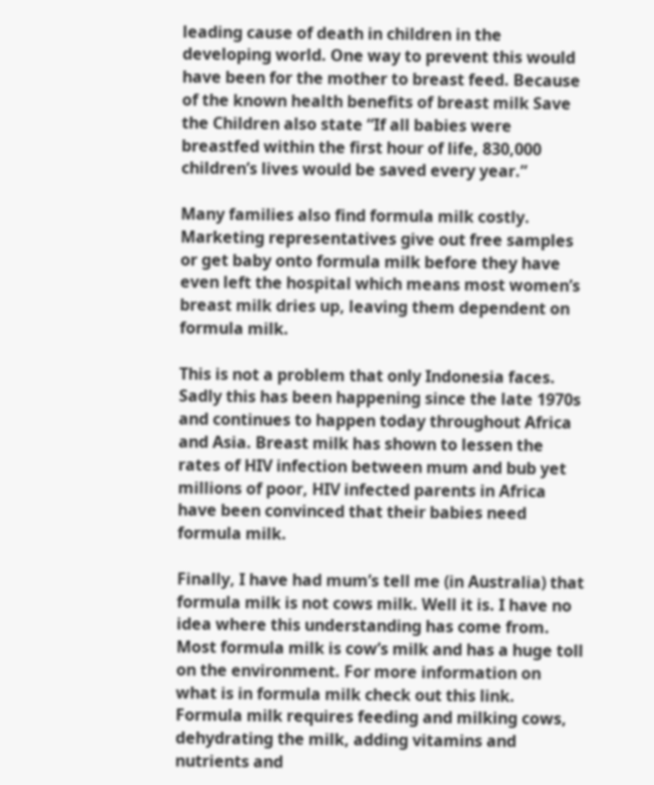leading cause of death in children in the developing world. One way to prevent this would have been for the mother to breast feed. Because of the known health benefits of breast milk Save the Children also state “If all babies were breastfed within the first hour of life, 830,000 children’s lives would be saved every year.”

Many families also find formula milk costly. Marketing representatives give out free samples or get baby onto formula milk before they have even left the hospital which means most women’s breast milk dries up, leaving them dependent on formula milk.

This is not a problem that only Indonesia faces. Sadly this has been happening since the late 1970s and continues to happen today throughout Africa and Asia. Breast milk has shown to lessen the rates of HIV infection between mum and bub yet millions of poor, HIV infected parents in Africa have been convinced that their babies need formula milk.

Finally, I have had mum’s tell me (in Australia) that formula milk is not cows milk. Well it is. I have no idea where this understanding has come from. Most formula milk is cow’s milk and has a huge toll on the environment. For more information on what is in formula milk check out this link. Formula milk requires feeding and milking cows, dehydrating the milk, adding vitamins and nutrients and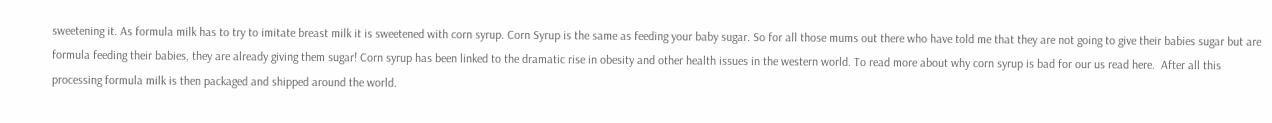sweetening it. As formula milk has to try to imitate breast milk it is sweetened with corn syrup. Corn Syrup is the same as feeding your baby sugar. So for all those mums out there who have told me that they are not going to give their babies sugar but are formula feeding their babies, they are already giving them sugar! Corn syrup has been linked to the dramatic rise in obesity and other health issues in the western world. To read more about why corn syrup is bad for our us read here.  After all this processing formula milk is then packaged and shipped around the world.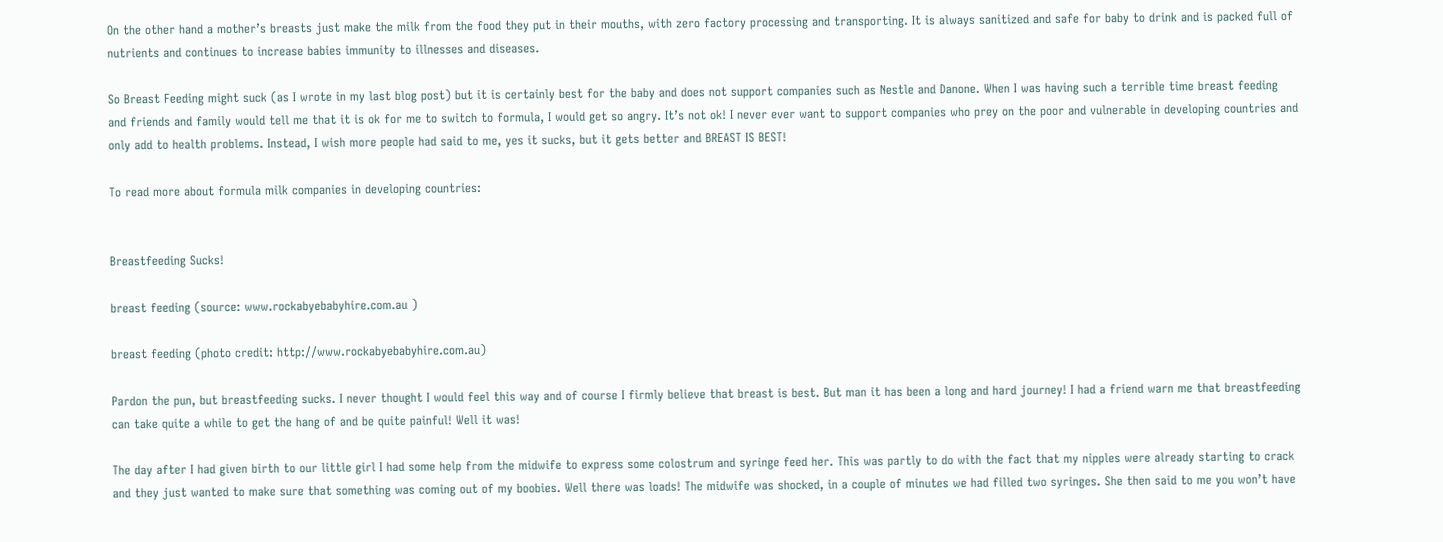On the other hand a mother’s breasts just make the milk from the food they put in their mouths, with zero factory processing and transporting. It is always sanitized and safe for baby to drink and is packed full of nutrients and continues to increase babies immunity to illnesses and diseases.

So Breast Feeding might suck (as I wrote in my last blog post) but it is certainly best for the baby and does not support companies such as Nestle and Danone. When I was having such a terrible time breast feeding and friends and family would tell me that it is ok for me to switch to formula, I would get so angry. It’s not ok! I never ever want to support companies who prey on the poor and vulnerable in developing countries and only add to health problems. Instead, I wish more people had said to me, yes it sucks, but it gets better and BREAST IS BEST!

To read more about formula milk companies in developing countries:


Breastfeeding Sucks!

breast feeding (source: www.rockabyebabyhire.com.au )

breast feeding (photo credit: http://www.rockabyebabyhire.com.au)

Pardon the pun, but breastfeeding sucks. I never thought I would feel this way and of course I firmly believe that breast is best. But man it has been a long and hard journey! I had a friend warn me that breastfeeding can take quite a while to get the hang of and be quite painful! Well it was!

The day after I had given birth to our little girl I had some help from the midwife to express some colostrum and syringe feed her. This was partly to do with the fact that my nipples were already starting to crack and they just wanted to make sure that something was coming out of my boobies. Well there was loads! The midwife was shocked, in a couple of minutes we had filled two syringes. She then said to me you won’t have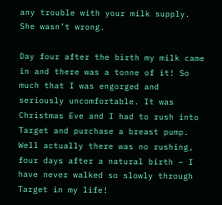any trouble with your milk supply. She wasn’t wrong.

Day four after the birth my milk came in and there was a tonne of it! So much that I was engorged and seriously uncomfortable. It was Christmas Eve and I had to rush into Target and purchase a breast pump. Well actually there was no rushing, four days after a natural birth – I have never walked so slowly through Target in my life!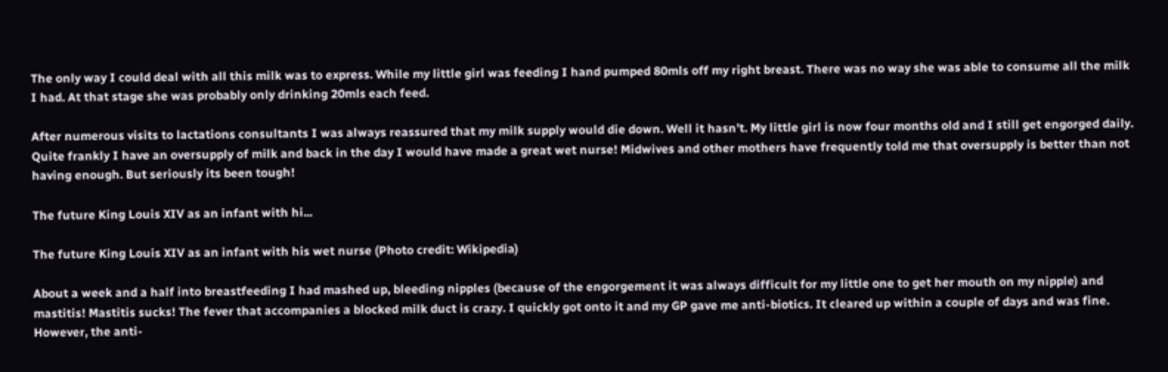The only way I could deal with all this milk was to express. While my little girl was feeding I hand pumped 80mls off my right breast. There was no way she was able to consume all the milk I had. At that stage she was probably only drinking 20mls each feed.

After numerous visits to lactations consultants I was always reassured that my milk supply would die down. Well it hasn’t. My little girl is now four months old and I still get engorged daily. Quite frankly I have an oversupply of milk and back in the day I would have made a great wet nurse! Midwives and other mothers have frequently told me that oversupply is better than not having enough. But seriously its been tough!

The future King Louis XIV as an infant with hi...

The future King Louis XIV as an infant with his wet nurse (Photo credit: Wikipedia)

About a week and a half into breastfeeding I had mashed up, bleeding nipples (because of the engorgement it was always difficult for my little one to get her mouth on my nipple) and mastitis! Mastitis sucks! The fever that accompanies a blocked milk duct is crazy. I quickly got onto it and my GP gave me anti-biotics. It cleared up within a couple of days and was fine. However, the anti-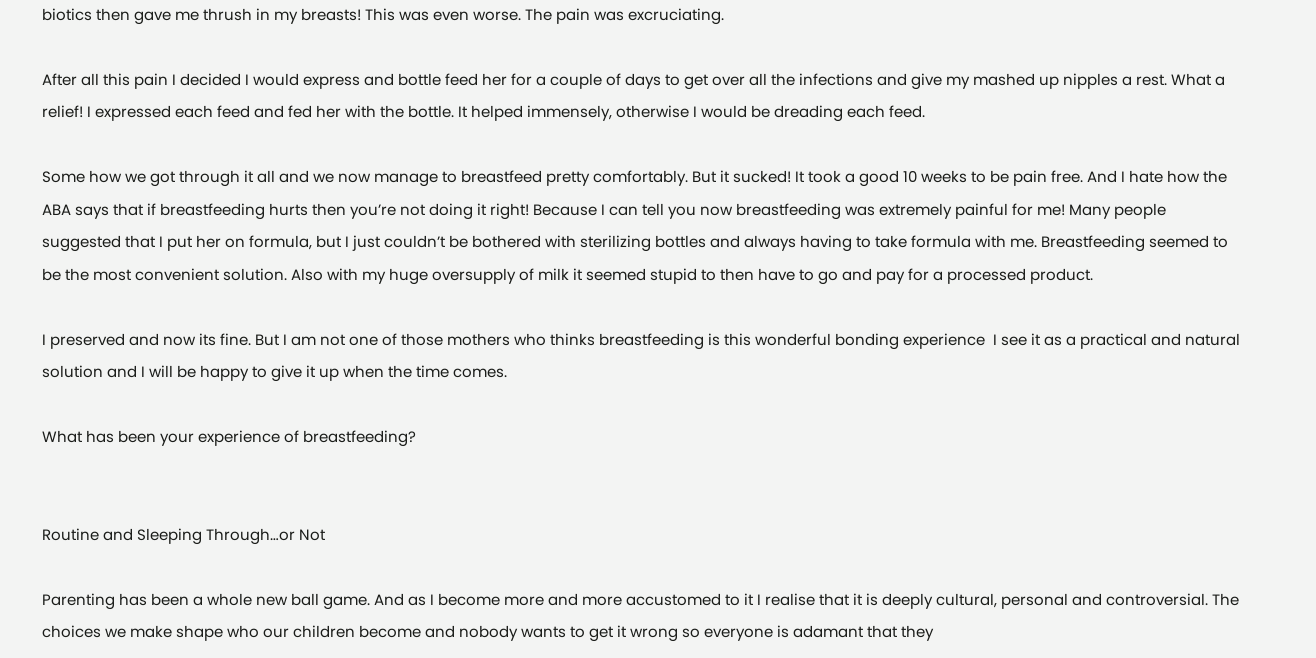biotics then gave me thrush in my breasts! This was even worse. The pain was excruciating.

After all this pain I decided I would express and bottle feed her for a couple of days to get over all the infections and give my mashed up nipples a rest. What a relief! I expressed each feed and fed her with the bottle. It helped immensely, otherwise I would be dreading each feed.

Some how we got through it all and we now manage to breastfeed pretty comfortably. But it sucked! It took a good 10 weeks to be pain free. And I hate how the ABA says that if breastfeeding hurts then you’re not doing it right! Because I can tell you now breastfeeding was extremely painful for me! Many people suggested that I put her on formula, but I just couldn’t be bothered with sterilizing bottles and always having to take formula with me. Breastfeeding seemed to be the most convenient solution. Also with my huge oversupply of milk it seemed stupid to then have to go and pay for a processed product.

I preserved and now its fine. But I am not one of those mothers who thinks breastfeeding is this wonderful bonding experience  I see it as a practical and natural solution and I will be happy to give it up when the time comes.

What has been your experience of breastfeeding?


Routine and Sleeping Through…or Not

Parenting has been a whole new ball game. And as I become more and more accustomed to it I realise that it is deeply cultural, personal and controversial. The choices we make shape who our children become and nobody wants to get it wrong so everyone is adamant that they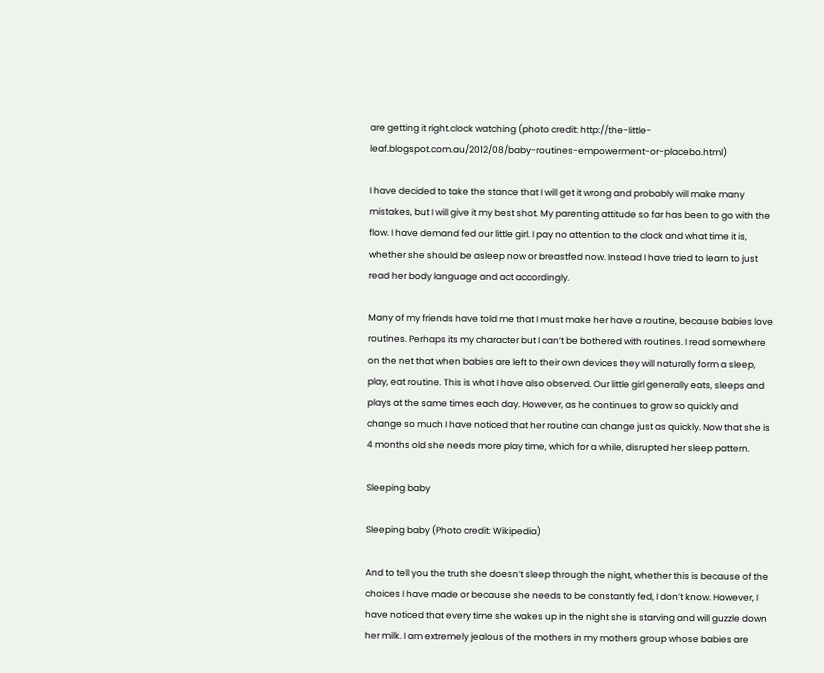are getting it right.clock watching (photo credit: http://the-little-leaf.blogspot.com.au/2012/08/baby-routines-empowerment-or-placebo.html)

I have decided to take the stance that I will get it wrong and probably will make many mistakes, but I will give it my best shot. My parenting attitude so far has been to go with the flow. I have demand fed our little girl. I pay no attention to the clock and what time it is, whether she should be asleep now or breastfed now. Instead I have tried to learn to just read her body language and act accordingly.

Many of my friends have told me that I must make her have a routine, because babies love routines. Perhaps its my character but I can’t be bothered with routines. I read somewhere on the net that when babies are left to their own devices they will naturally form a sleep, play, eat routine. This is what I have also observed. Our little girl generally eats, sleeps and plays at the same times each day. However, as he continues to grow so quickly and change so much I have noticed that her routine can change just as quickly. Now that she is 4 months old she needs more play time, which for a while, disrupted her sleep pattern.

Sleeping baby

Sleeping baby (Photo credit: Wikipedia)

And to tell you the truth she doesn’t sleep through the night, whether this is because of the choices I have made or because she needs to be constantly fed, I don’t know. However, I have noticed that every time she wakes up in the night she is starving and will guzzle down her milk. I am extremely jealous of the mothers in my mothers group whose babies are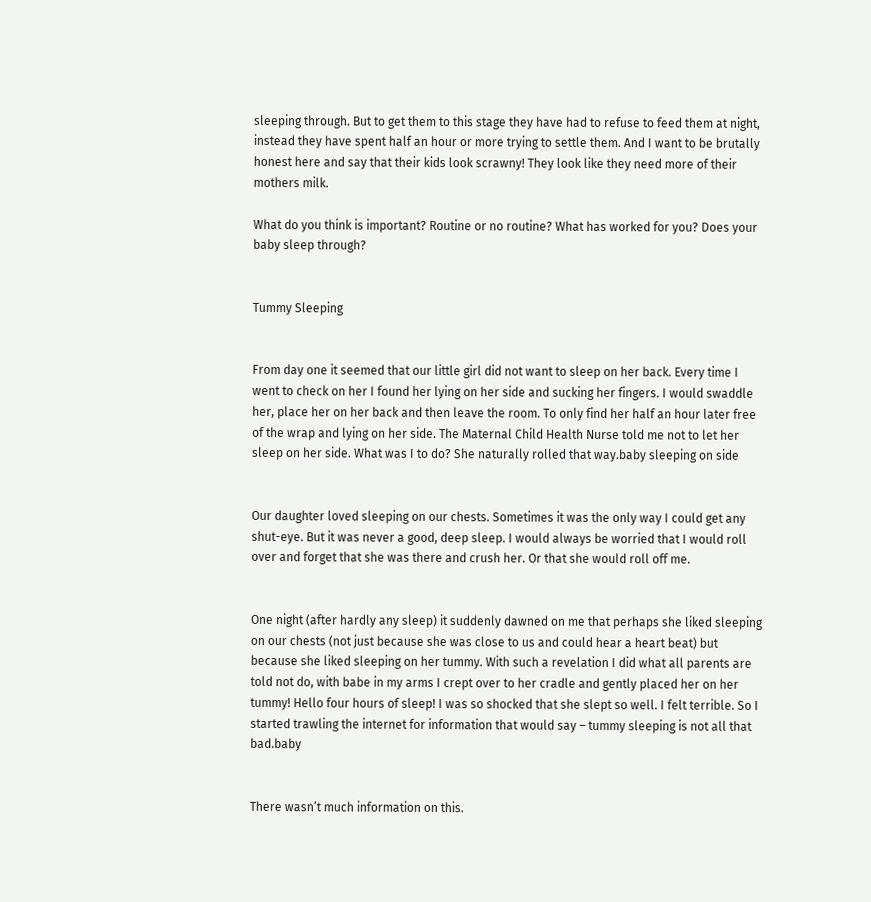sleeping through. But to get them to this stage they have had to refuse to feed them at night, instead they have spent half an hour or more trying to settle them. And I want to be brutally honest here and say that their kids look scrawny! They look like they need more of their mothers milk.

What do you think is important? Routine or no routine? What has worked for you? Does your baby sleep through?


Tummy Sleeping


From day one it seemed that our little girl did not want to sleep on her back. Every time I went to check on her I found her lying on her side and sucking her fingers. I would swaddle her, place her on her back and then leave the room. To only find her half an hour later free of the wrap and lying on her side. The Maternal Child Health Nurse told me not to let her sleep on her side. What was I to do? She naturally rolled that way.baby sleeping on side


Our daughter loved sleeping on our chests. Sometimes it was the only way I could get any shut-eye. But it was never a good, deep sleep. I would always be worried that I would roll over and forget that she was there and crush her. Or that she would roll off me.


One night (after hardly any sleep) it suddenly dawned on me that perhaps she liked sleeping on our chests (not just because she was close to us and could hear a heart beat) but because she liked sleeping on her tummy. With such a revelation I did what all parents are told not do, with babe in my arms I crept over to her cradle and gently placed her on her tummy! Hello four hours of sleep! I was so shocked that she slept so well. I felt terrible. So I started trawling the internet for information that would say – tummy sleeping is not all that bad.baby


There wasn’t much information on this.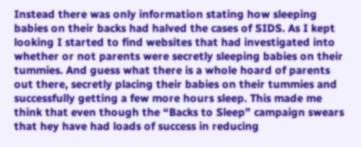Instead there was only information stating how sleeping babies on their backs had halved the cases of SIDS. As I kept looking I started to find websites that had investigated into whether or not parents were secretly sleeping babies on their tummies. And guess what there is a whole hoard of parents out there, secretly placing their babies on their tummies and successfully getting a few more hours sleep. This made me think that even though the “Backs to Sleep” campaign swears that hey have had loads of success in reducing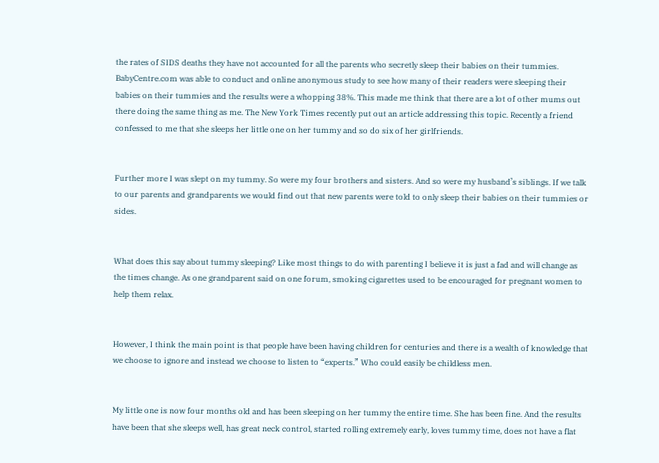the rates of SIDS deaths they have not accounted for all the parents who secretly sleep their babies on their tummies.  BabyCentre.com was able to conduct and online anonymous study to see how many of their readers were sleeping their babies on their tummies and the results were a whopping 38%. This made me think that there are a lot of other mums out there doing the same thing as me. The New York Times recently put out an article addressing this topic. Recently a friend confessed to me that she sleeps her little one on her tummy and so do six of her girlfriends.


Further more I was slept on my tummy. So were my four brothers and sisters. And so were my husband’s siblings. If we talk to our parents and grandparents we would find out that new parents were told to only sleep their babies on their tummies or sides.


What does this say about tummy sleeping? Like most things to do with parenting I believe it is just a fad and will change as the times change. As one grandparent said on one forum, smoking cigarettes used to be encouraged for pregnant women to help them relax.


However, I think the main point is that people have been having children for centuries and there is a wealth of knowledge that we choose to ignore and instead we choose to listen to “experts.” Who could easily be childless men.


My little one is now four months old and has been sleeping on her tummy the entire time. She has been fine. And the results have been that she sleeps well, has great neck control, started rolling extremely early, loves tummy time, does not have a flat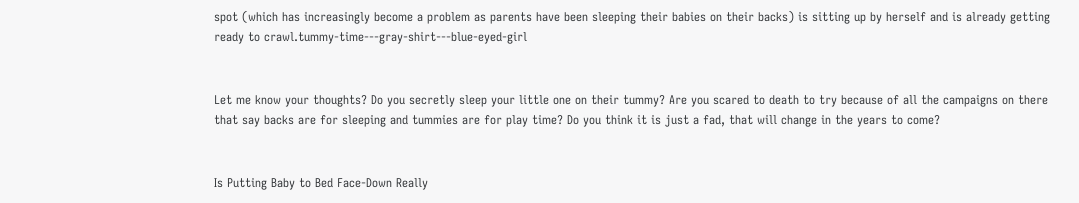spot (which has increasingly become a problem as parents have been sleeping their babies on their backs) is sitting up by herself and is already getting ready to crawl.tummy-time---gray-shirt---blue-eyed-girl


Let me know your thoughts? Do you secretly sleep your little one on their tummy? Are you scared to death to try because of all the campaigns on there that say backs are for sleeping and tummies are for play time? Do you think it is just a fad, that will change in the years to come?


Is Putting Baby to Bed Face-Down Really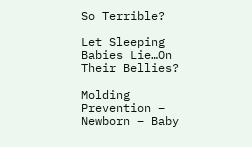So Terrible?

Let Sleeping Babies Lie…On Their Bellies?

Molding Prevention – Newborn – Baby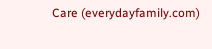Care (everydayfamily.com)